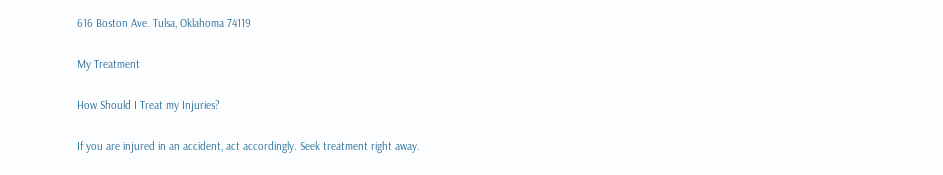616 Boston Ave. Tulsa, Oklahoma 74119

My Treatment

How Should I Treat my Injuries?

If you are injured in an accident, act accordingly. Seek treatment right away.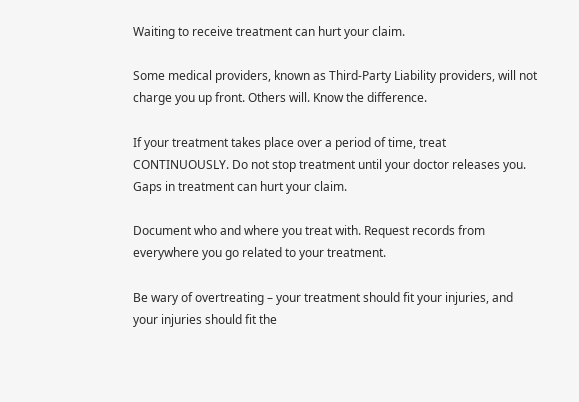Waiting to receive treatment can hurt your claim.

Some medical providers, known as Third-Party Liability providers, will not charge you up front. Others will. Know the difference.

If your treatment takes place over a period of time, treat CONTINUOUSLY. Do not stop treatment until your doctor releases you. Gaps in treatment can hurt your claim.

Document who and where you treat with. Request records from everywhere you go related to your treatment.

Be wary of overtreating – your treatment should fit your injuries, and your injuries should fit the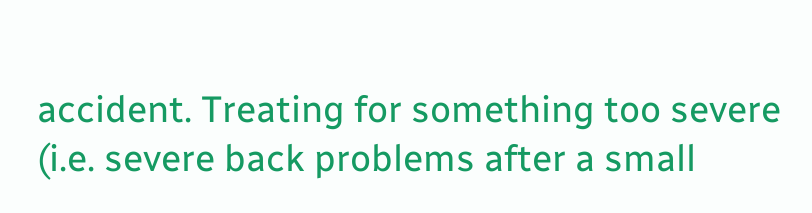accident. Treating for something too severe (i.e. severe back problems after a small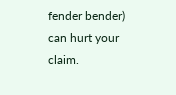fender bender) can hurt your claim.